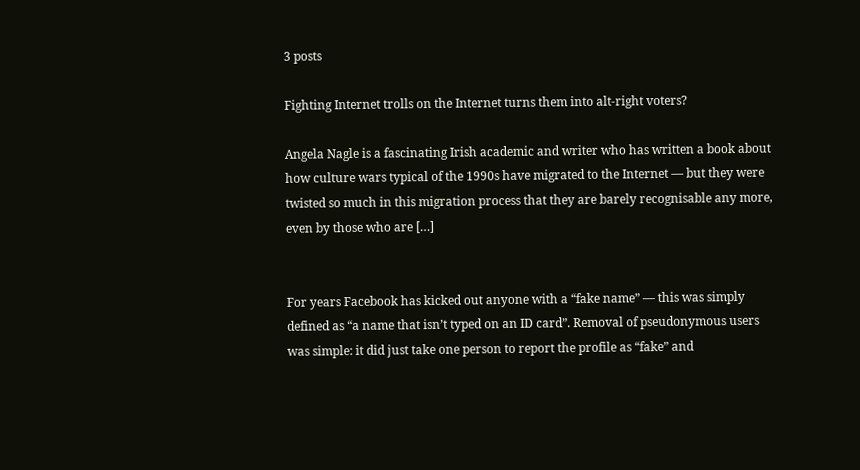3 posts

Fighting Internet trolls on the Internet turns them into alt-right voters?

Angela Nagle is a fascinating Irish academic and writer who has written a book about how culture wars typical of the 1990s have migrated to the Internet — but they were twisted so much in this migration process that they are barely recognisable any more, even by those who are […]


For years Facebook has kicked out anyone with a “fake name” — this was simply defined as “a name that isn’t typed on an ID card”. Removal of pseudonymous users was simple: it did just take one person to report the profile as “fake” and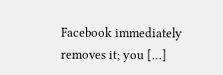Facebook immediately removes it; you […]